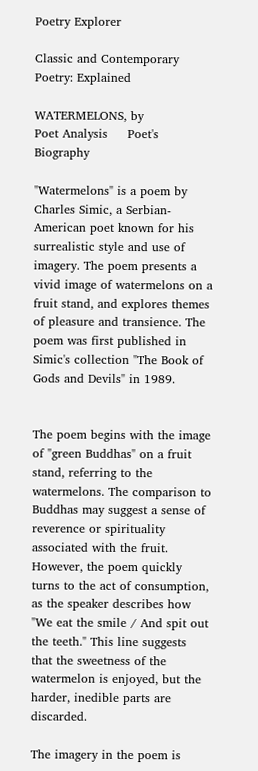Poetry Explorer

Classic and Contemporary Poetry: Explained

WATERMELONS, by             Poet Analysis     Poet's Biography

"Watermelons" is a poem by Charles Simic, a Serbian-American poet known for his surrealistic style and use of imagery. The poem presents a vivid image of watermelons on a fruit stand, and explores themes of pleasure and transience. The poem was first published in Simic's collection "The Book of Gods and Devils" in 1989.


The poem begins with the image of "green Buddhas" on a fruit stand, referring to the watermelons. The comparison to Buddhas may suggest a sense of reverence or spirituality associated with the fruit. However, the poem quickly turns to the act of consumption, as the speaker describes how "We eat the smile / And spit out the teeth." This line suggests that the sweetness of the watermelon is enjoyed, but the harder, inedible parts are discarded.

The imagery in the poem is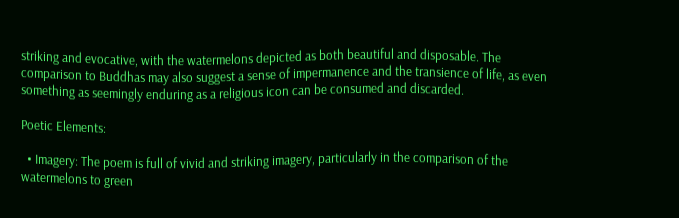striking and evocative, with the watermelons depicted as both beautiful and disposable. The comparison to Buddhas may also suggest a sense of impermanence and the transience of life, as even something as seemingly enduring as a religious icon can be consumed and discarded.

Poetic Elements:

  • Imagery: The poem is full of vivid and striking imagery, particularly in the comparison of the watermelons to green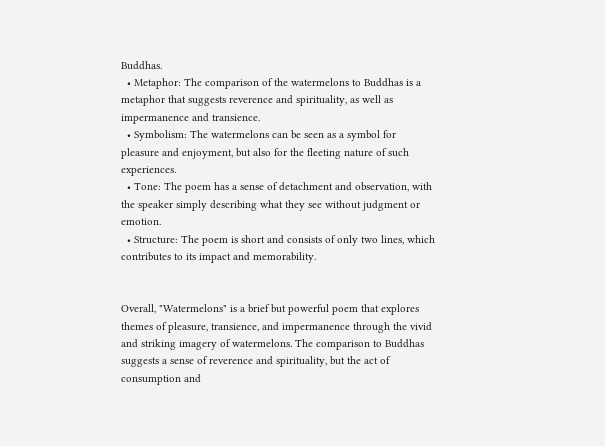Buddhas.
  • Metaphor: The comparison of the watermelons to Buddhas is a metaphor that suggests reverence and spirituality, as well as impermanence and transience.
  • Symbolism: The watermelons can be seen as a symbol for pleasure and enjoyment, but also for the fleeting nature of such experiences.
  • Tone: The poem has a sense of detachment and observation, with the speaker simply describing what they see without judgment or emotion.
  • Structure: The poem is short and consists of only two lines, which contributes to its impact and memorability.


Overall, "Watermelons" is a brief but powerful poem that explores themes of pleasure, transience, and impermanence through the vivid and striking imagery of watermelons. The comparison to Buddhas suggests a sense of reverence and spirituality, but the act of consumption and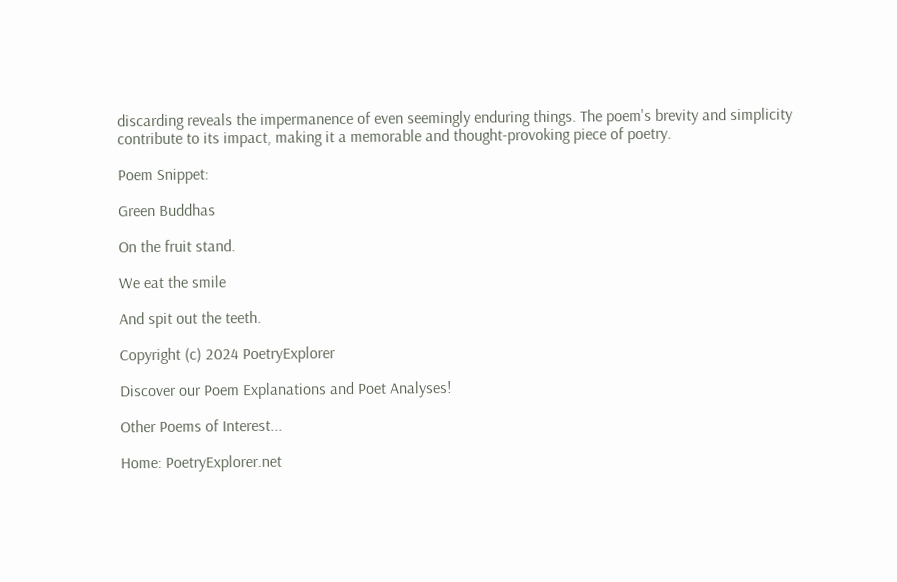discarding reveals the impermanence of even seemingly enduring things. The poem's brevity and simplicity contribute to its impact, making it a memorable and thought-provoking piece of poetry.

Poem Snippet:

Green Buddhas

On the fruit stand.

We eat the smile

And spit out the teeth.

Copyright (c) 2024 PoetryExplorer

Discover our Poem Explanations and Poet Analyses!

Other Poems of Interest...

Home: PoetryExplorer.net